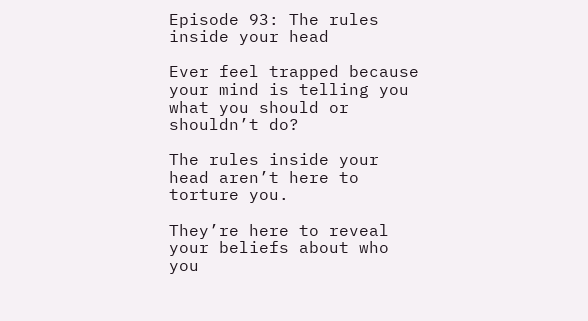Episode 93: The rules inside your head

Ever feel trapped because your mind is telling you what you should or shouldn’t do?

The rules inside your head aren’t here to torture you.

They’re here to reveal your beliefs about who you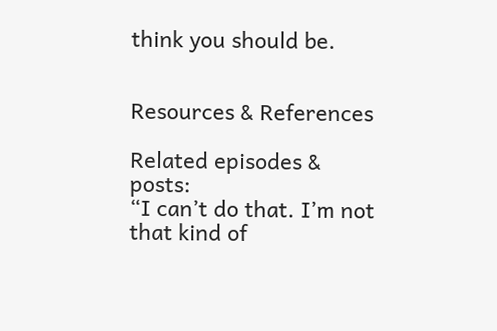think you should be.


Resources & References

Related episodes & posts:
“I can’t do that. I’m not that kind of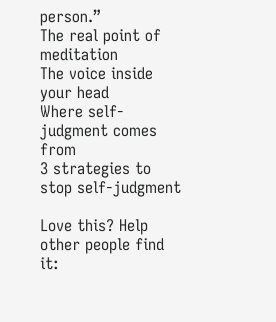person.”
The real point of meditation
The voice inside your head
Where self-judgment comes from
3 strategies to stop self-judgment

Love this? Help other people find it: